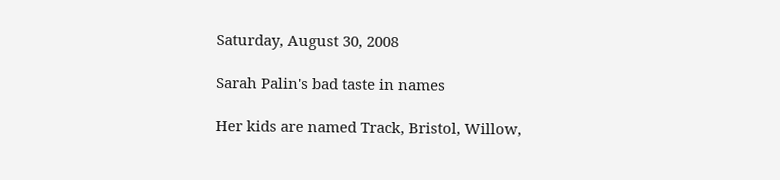Saturday, August 30, 2008

Sarah Palin's bad taste in names

Her kids are named Track, Bristol, Willow,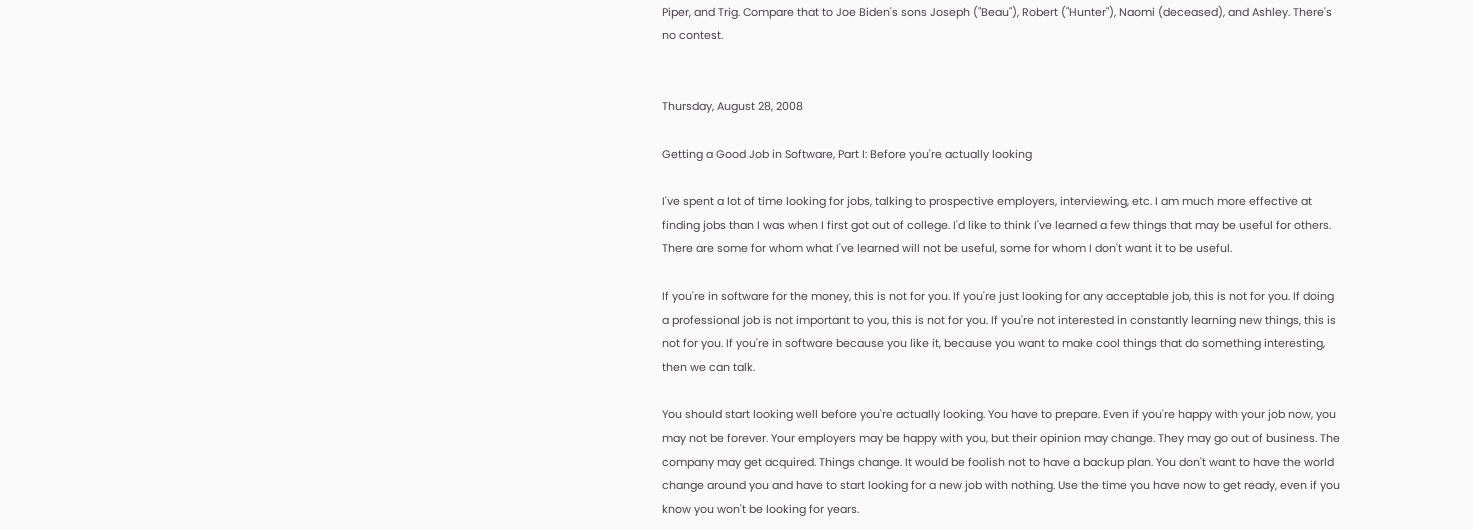Piper, and Trig. Compare that to Joe Biden's sons Joseph ("Beau"), Robert ("Hunter"), Naomi (deceased), and Ashley. There's no contest.


Thursday, August 28, 2008

Getting a Good Job in Software, Part I: Before you're actually looking

I've spent a lot of time looking for jobs, talking to prospective employers, interviewing, etc. I am much more effective at finding jobs than I was when I first got out of college. I'd like to think I've learned a few things that may be useful for others. There are some for whom what I've learned will not be useful, some for whom I don't want it to be useful.

If you're in software for the money, this is not for you. If you're just looking for any acceptable job, this is not for you. If doing a professional job is not important to you, this is not for you. If you're not interested in constantly learning new things, this is not for you. If you're in software because you like it, because you want to make cool things that do something interesting, then we can talk.

You should start looking well before you're actually looking. You have to prepare. Even if you're happy with your job now, you may not be forever. Your employers may be happy with you, but their opinion may change. They may go out of business. The company may get acquired. Things change. It would be foolish not to have a backup plan. You don't want to have the world change around you and have to start looking for a new job with nothing. Use the time you have now to get ready, even if you know you won't be looking for years.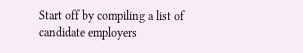Start off by compiling a list of candidate employers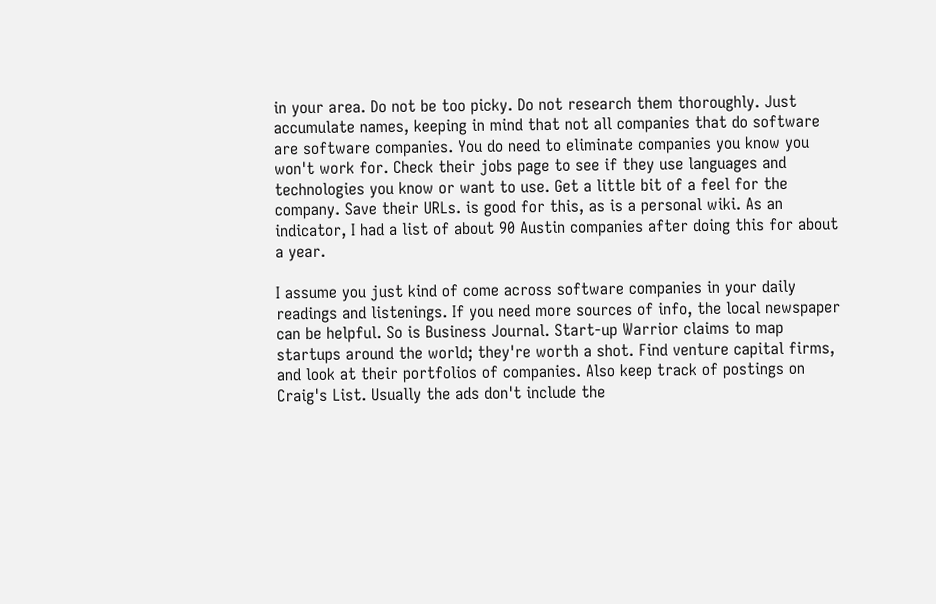in your area. Do not be too picky. Do not research them thoroughly. Just accumulate names, keeping in mind that not all companies that do software are software companies. You do need to eliminate companies you know you won't work for. Check their jobs page to see if they use languages and technologies you know or want to use. Get a little bit of a feel for the company. Save their URLs. is good for this, as is a personal wiki. As an indicator, I had a list of about 90 Austin companies after doing this for about a year.

I assume you just kind of come across software companies in your daily readings and listenings. If you need more sources of info, the local newspaper can be helpful. So is Business Journal. Start-up Warrior claims to map startups around the world; they're worth a shot. Find venture capital firms, and look at their portfolios of companies. Also keep track of postings on Craig's List. Usually the ads don't include the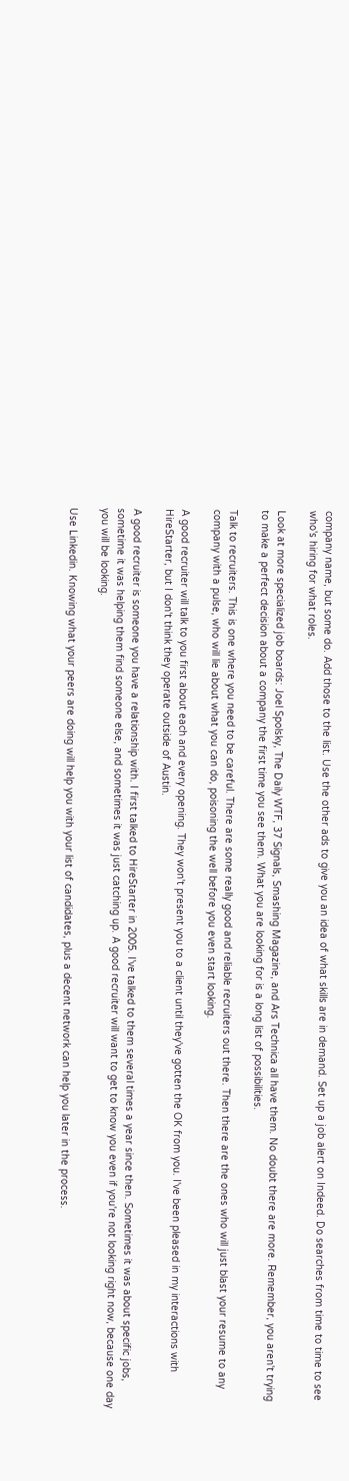company name, but some do. Add those to the list. Use the other ads to give you an idea of what skills are in demand. Set up a job alert on Indeed. Do searches from time to time to see who's hiring for what roles.

Look at more specialized job boards: Joel Spolsky, The Daily WTF, 37 Signals, Smashing Magazine, and Ars Technica all have them. No doubt there are more. Remember, you aren't trying to make a perfect decision about a company the first time you see them. What you are looking for is a long list of possibilities.

Talk to recruiters. This is one where you need to be careful. There are some really good and reliable recruiters out there. Then there are the ones who will just blast your resume to any company with a pulse, who will lie about what you can do, poisoning the well before you even start looking.

A good recruiter will talk to you first about each and every opening. They won't present you to a client until they've gotten the OK from you. I've been pleased in my interactions with HireStarter, but I don't think they operate outside of Austin.

A good recruiter is someone you have a relationship with. I first talked to HireStarter in 2005. I've talked to them several times a year since then. Sometimes it was about specific jobs, sometime it was helping them find someone else, and sometimes it was just catching up. A good recruiter will want to get to know you even if you're not looking right now, because one day you will be looking.

Use Linkedin. Knowing what your peers are doing will help you with your list of candidates, plus a decent network can help you later in the process.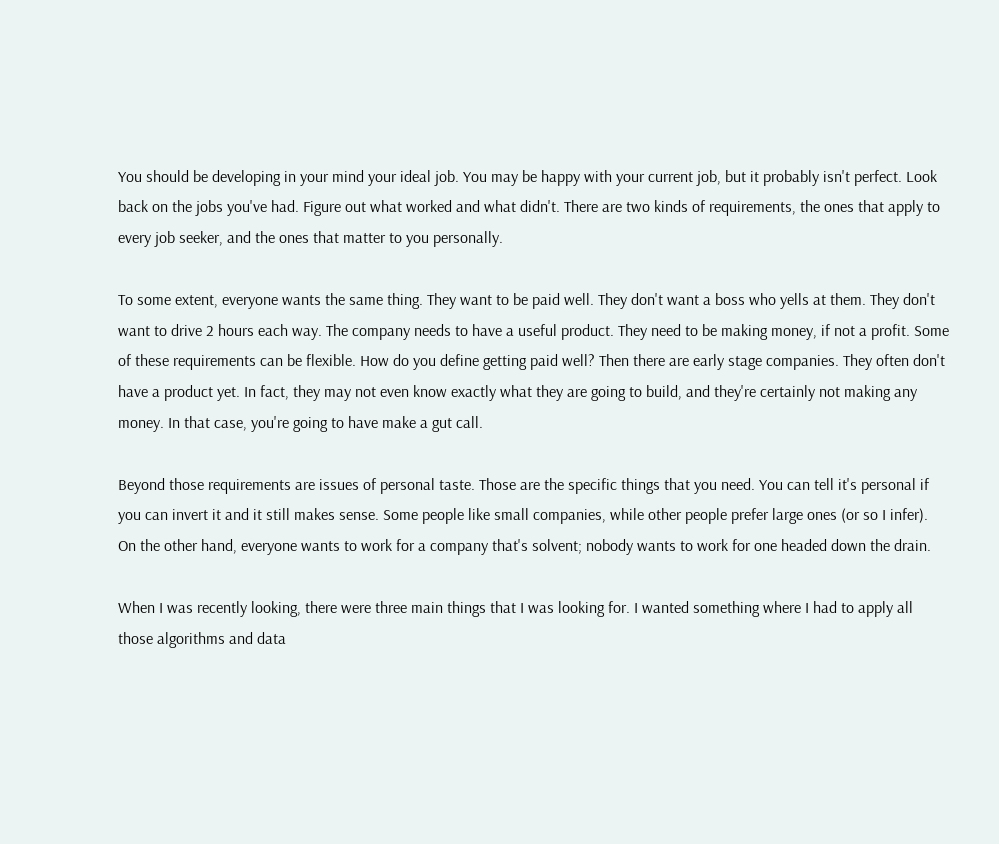You should be developing in your mind your ideal job. You may be happy with your current job, but it probably isn't perfect. Look back on the jobs you've had. Figure out what worked and what didn't. There are two kinds of requirements, the ones that apply to every job seeker, and the ones that matter to you personally.

To some extent, everyone wants the same thing. They want to be paid well. They don't want a boss who yells at them. They don't want to drive 2 hours each way. The company needs to have a useful product. They need to be making money, if not a profit. Some of these requirements can be flexible. How do you define getting paid well? Then there are early stage companies. They often don't have a product yet. In fact, they may not even know exactly what they are going to build, and they're certainly not making any money. In that case, you're going to have make a gut call.

Beyond those requirements are issues of personal taste. Those are the specific things that you need. You can tell it's personal if you can invert it and it still makes sense. Some people like small companies, while other people prefer large ones (or so I infer). On the other hand, everyone wants to work for a company that's solvent; nobody wants to work for one headed down the drain.

When I was recently looking, there were three main things that I was looking for. I wanted something where I had to apply all those algorithms and data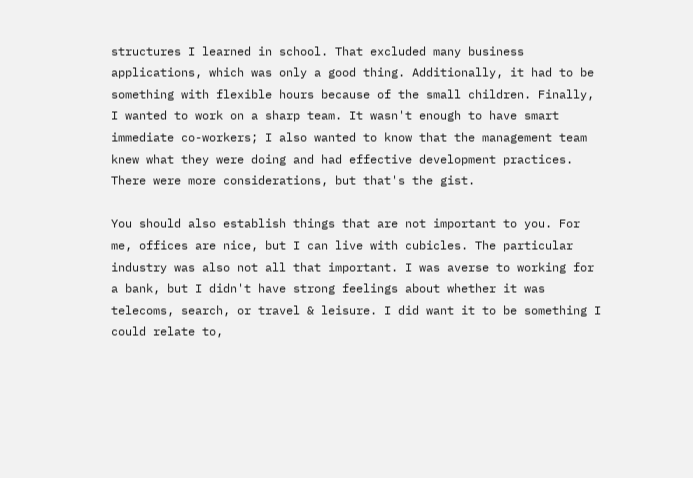structures I learned in school. That excluded many business applications, which was only a good thing. Additionally, it had to be something with flexible hours because of the small children. Finally, I wanted to work on a sharp team. It wasn't enough to have smart immediate co-workers; I also wanted to know that the management team knew what they were doing and had effective development practices. There were more considerations, but that's the gist.

You should also establish things that are not important to you. For me, offices are nice, but I can live with cubicles. The particular industry was also not all that important. I was averse to working for a bank, but I didn't have strong feelings about whether it was telecoms, search, or travel & leisure. I did want it to be something I could relate to,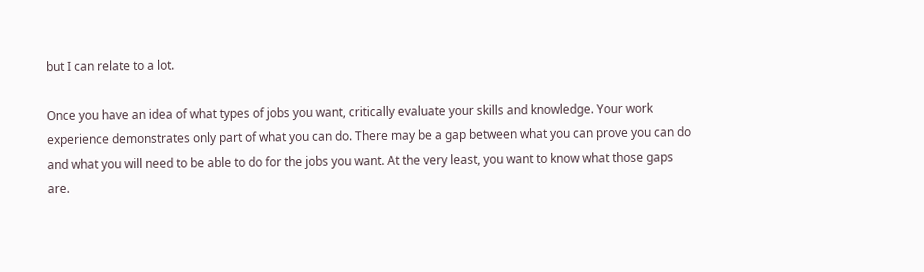but I can relate to a lot.

Once you have an idea of what types of jobs you want, critically evaluate your skills and knowledge. Your work experience demonstrates only part of what you can do. There may be a gap between what you can prove you can do and what you will need to be able to do for the jobs you want. At the very least, you want to know what those gaps are.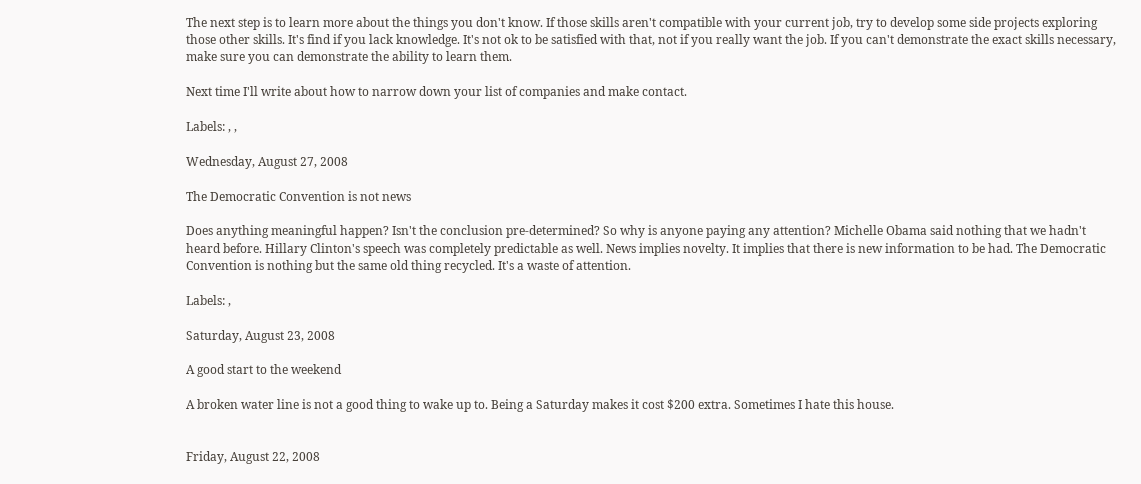The next step is to learn more about the things you don't know. If those skills aren't compatible with your current job, try to develop some side projects exploring those other skills. It's find if you lack knowledge. It's not ok to be satisfied with that, not if you really want the job. If you can't demonstrate the exact skills necessary, make sure you can demonstrate the ability to learn them.

Next time I'll write about how to narrow down your list of companies and make contact.

Labels: , ,

Wednesday, August 27, 2008

The Democratic Convention is not news

Does anything meaningful happen? Isn't the conclusion pre-determined? So why is anyone paying any attention? Michelle Obama said nothing that we hadn't heard before. Hillary Clinton's speech was completely predictable as well. News implies novelty. It implies that there is new information to be had. The Democratic Convention is nothing but the same old thing recycled. It's a waste of attention.

Labels: ,

Saturday, August 23, 2008

A good start to the weekend

A broken water line is not a good thing to wake up to. Being a Saturday makes it cost $200 extra. Sometimes I hate this house.


Friday, August 22, 2008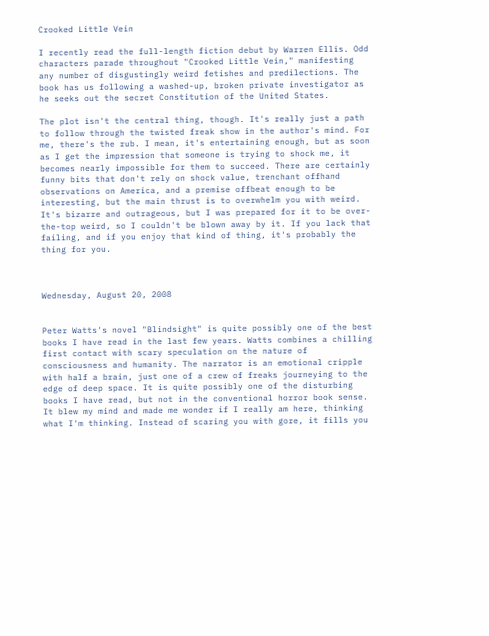Crooked Little Vein

I recently read the full-length fiction debut by Warren Ellis. Odd characters parade throughout "Crooked Little Vein," manifesting any number of disgustingly weird fetishes and predilections. The book has us following a washed-up, broken private investigator as he seeks out the secret Constitution of the United States.

The plot isn't the central thing, though. It's really just a path to follow through the twisted freak show in the author's mind. For me, there's the rub. I mean, it's entertaining enough, but as soon as I get the impression that someone is trying to shock me, it becomes nearly impossible for them to succeed. There are certainly funny bits that don't rely on shock value, trenchant offhand observations on America, and a premise offbeat enough to be interesting, but the main thrust is to overwhelm you with weird. It's bizarre and outrageous, but I was prepared for it to be over-the-top weird, so I couldn't be blown away by it. If you lack that failing, and if you enjoy that kind of thing, it's probably the thing for you.



Wednesday, August 20, 2008


Peter Watts's novel "Blindsight" is quite possibly one of the best books I have read in the last few years. Watts combines a chilling first contact with scary speculation on the nature of consciousness and humanity. The narrator is an emotional cripple with half a brain, just one of a crew of freaks journeying to the edge of deep space. It is quite possibly one of the disturbing books I have read, but not in the conventional horror book sense. It blew my mind and made me wonder if I really am here, thinking what I'm thinking. Instead of scaring you with gore, it fills you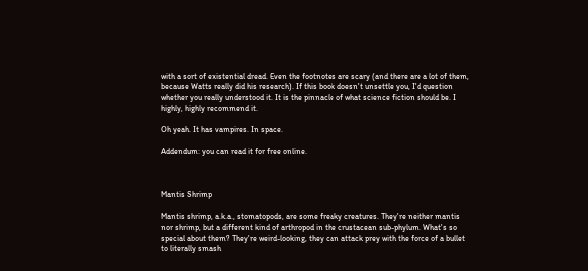with a sort of existential dread. Even the footnotes are scary (and there are a lot of them, because Watts really did his research). If this book doesn't unsettle you, I'd question whether you really understood it. It is the pinnacle of what science fiction should be. I highly, highly recommend it.

Oh yeah. It has vampires. In space.

Addendum: you can read it for free online.



Mantis Shrimp

Mantis shrimp, a.k.a., stomatopods, are some freaky creatures. They're neither mantis nor shrimp, but a different kind of arthropod in the crustacean sub-phylum. What's so special about them? They're weird-looking, they can attack prey with the force of a bullet to literally smash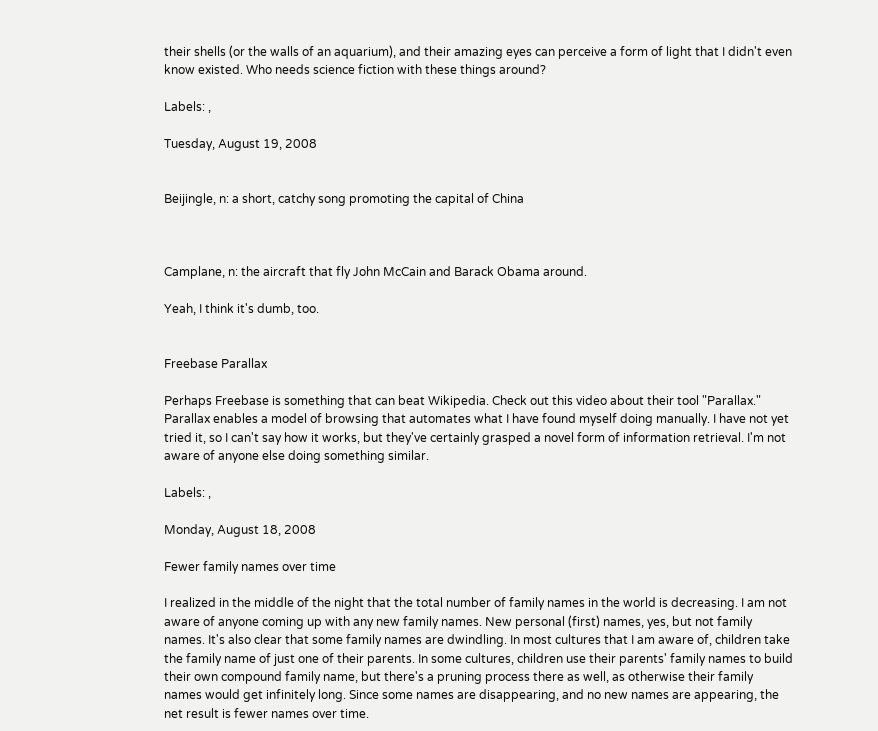their shells (or the walls of an aquarium), and their amazing eyes can perceive a form of light that I didn't even know existed. Who needs science fiction with these things around?

Labels: ,

Tuesday, August 19, 2008


Beijingle, n: a short, catchy song promoting the capital of China



Camplane, n: the aircraft that fly John McCain and Barack Obama around.

Yeah, I think it's dumb, too.


Freebase Parallax

Perhaps Freebase is something that can beat Wikipedia. Check out this video about their tool "Parallax." Parallax enables a model of browsing that automates what I have found myself doing manually. I have not yet tried it, so I can't say how it works, but they've certainly grasped a novel form of information retrieval. I'm not aware of anyone else doing something similar.

Labels: ,

Monday, August 18, 2008

Fewer family names over time

I realized in the middle of the night that the total number of family names in the world is decreasing. I am not aware of anyone coming up with any new family names. New personal (first) names, yes, but not family names. It's also clear that some family names are dwindling. In most cultures that I am aware of, children take the family name of just one of their parents. In some cultures, children use their parents' family names to build their own compound family name, but there's a pruning process there as well, as otherwise their family names would get infinitely long. Since some names are disappearing, and no new names are appearing, the net result is fewer names over time.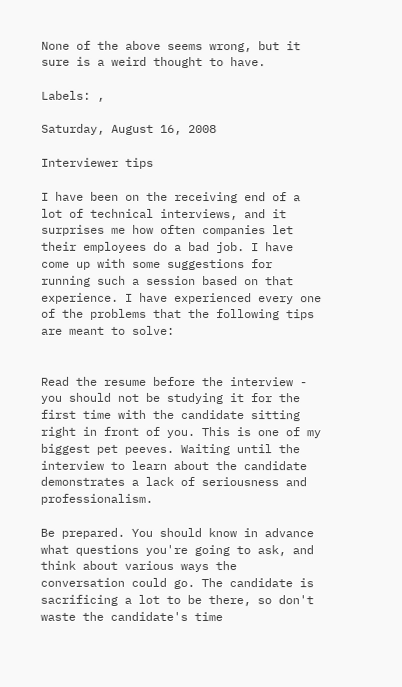None of the above seems wrong, but it sure is a weird thought to have.

Labels: ,

Saturday, August 16, 2008

Interviewer tips

I have been on the receiving end of a lot of technical interviews, and it surprises me how often companies let their employees do a bad job. I have come up with some suggestions for running such a session based on that experience. I have experienced every one of the problems that the following tips are meant to solve:


Read the resume before the interview - you should not be studying it for the first time with the candidate sitting right in front of you. This is one of my biggest pet peeves. Waiting until the interview to learn about the candidate demonstrates a lack of seriousness and professionalism.

Be prepared. You should know in advance what questions you're going to ask, and think about various ways the conversation could go. The candidate is sacrificing a lot to be there, so don't waste the candidate's time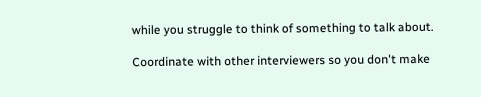while you struggle to think of something to talk about.

Coordinate with other interviewers so you don't make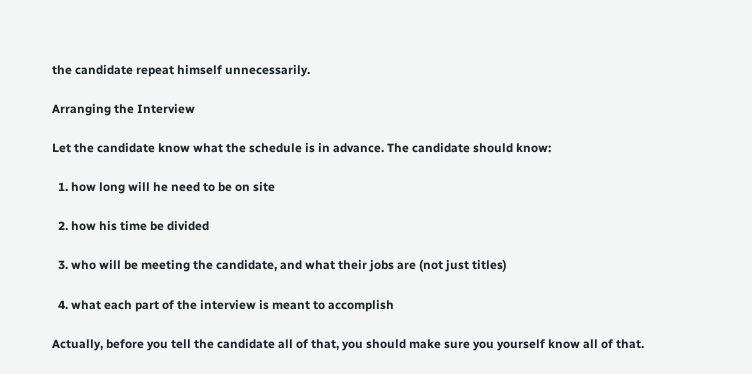the candidate repeat himself unnecessarily.

Arranging the Interview

Let the candidate know what the schedule is in advance. The candidate should know:

  1. how long will he need to be on site

  2. how his time be divided

  3. who will be meeting the candidate, and what their jobs are (not just titles)

  4. what each part of the interview is meant to accomplish

Actually, before you tell the candidate all of that, you should make sure you yourself know all of that.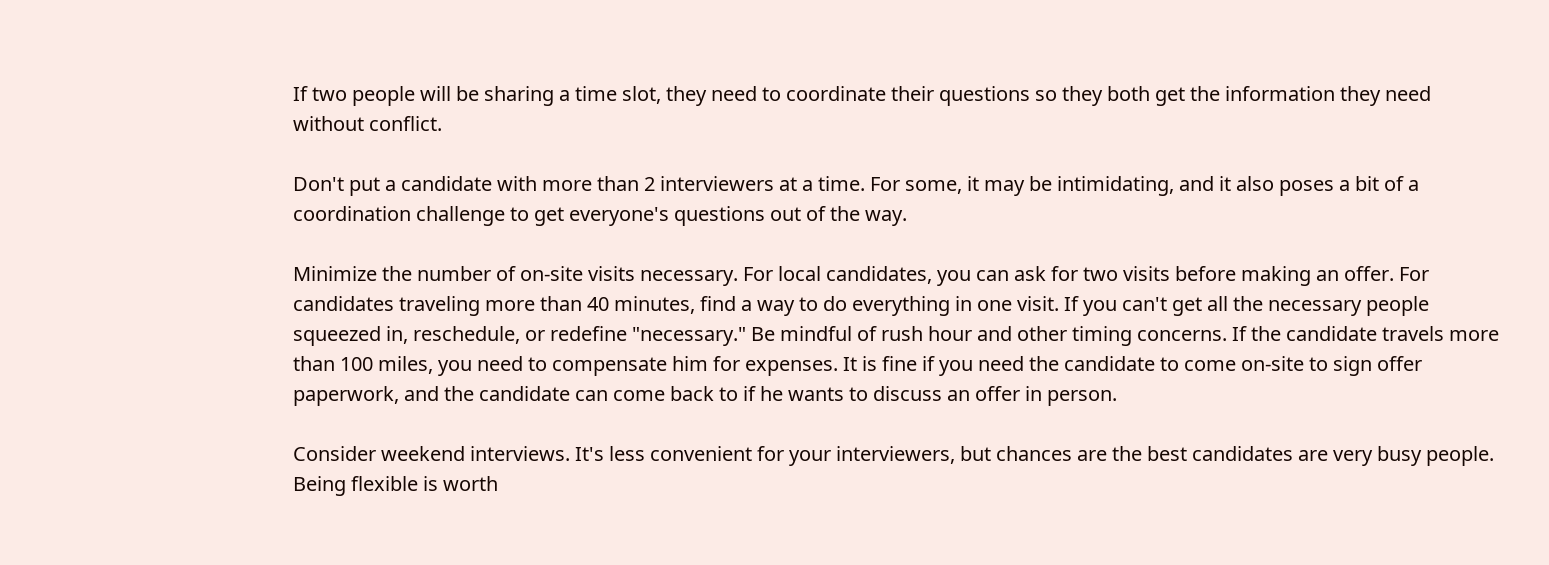If two people will be sharing a time slot, they need to coordinate their questions so they both get the information they need without conflict.

Don't put a candidate with more than 2 interviewers at a time. For some, it may be intimidating, and it also poses a bit of a coordination challenge to get everyone's questions out of the way.

Minimize the number of on-site visits necessary. For local candidates, you can ask for two visits before making an offer. For candidates traveling more than 40 minutes, find a way to do everything in one visit. If you can't get all the necessary people squeezed in, reschedule, or redefine "necessary." Be mindful of rush hour and other timing concerns. If the candidate travels more than 100 miles, you need to compensate him for expenses. It is fine if you need the candidate to come on-site to sign offer paperwork, and the candidate can come back to if he wants to discuss an offer in person.

Consider weekend interviews. It's less convenient for your interviewers, but chances are the best candidates are very busy people. Being flexible is worth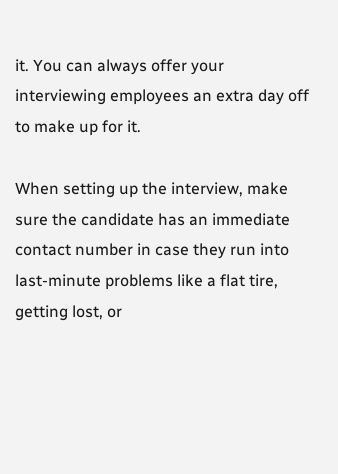it. You can always offer your interviewing employees an extra day off to make up for it.

When setting up the interview, make sure the candidate has an immediate contact number in case they run into last-minute problems like a flat tire, getting lost, or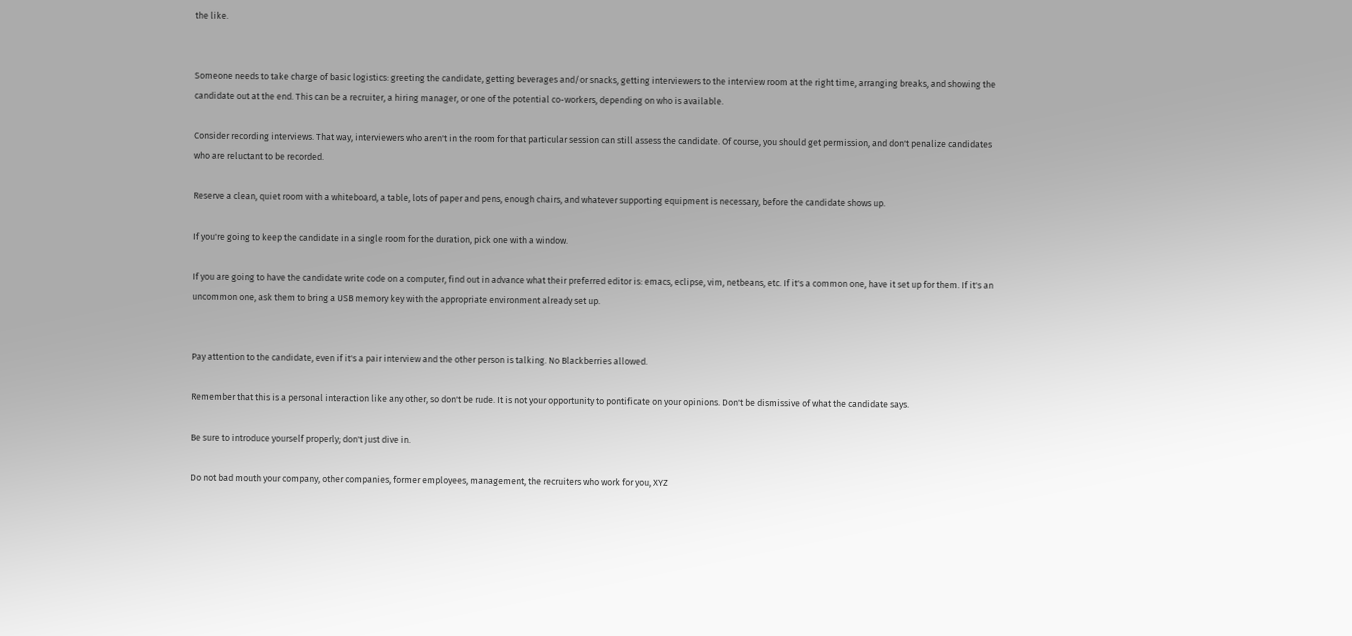the like.


Someone needs to take charge of basic logistics: greeting the candidate, getting beverages and/or snacks, getting interviewers to the interview room at the right time, arranging breaks, and showing the candidate out at the end. This can be a recruiter, a hiring manager, or one of the potential co-workers, depending on who is available.

Consider recording interviews. That way, interviewers who aren't in the room for that particular session can still assess the candidate. Of course, you should get permission, and don't penalize candidates who are reluctant to be recorded.

Reserve a clean, quiet room with a whiteboard, a table, lots of paper and pens, enough chairs, and whatever supporting equipment is necessary, before the candidate shows up.

If you're going to keep the candidate in a single room for the duration, pick one with a window.

If you are going to have the candidate write code on a computer, find out in advance what their preferred editor is: emacs, eclipse, vim, netbeans, etc. If it's a common one, have it set up for them. If it's an uncommon one, ask them to bring a USB memory key with the appropriate environment already set up.


Pay attention to the candidate, even if it's a pair interview and the other person is talking. No Blackberries allowed.

Remember that this is a personal interaction like any other, so don't be rude. It is not your opportunity to pontificate on your opinions. Don't be dismissive of what the candidate says.

Be sure to introduce yourself properly; don't just dive in.

Do not bad mouth your company, other companies, former employees, management, the recruiters who work for you, XYZ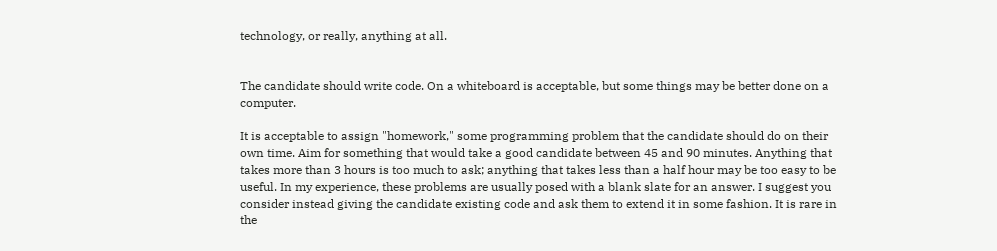technology, or really, anything at all.


The candidate should write code. On a whiteboard is acceptable, but some things may be better done on a computer.

It is acceptable to assign "homework," some programming problem that the candidate should do on their own time. Aim for something that would take a good candidate between 45 and 90 minutes. Anything that takes more than 3 hours is too much to ask; anything that takes less than a half hour may be too easy to be useful. In my experience, these problems are usually posed with a blank slate for an answer. I suggest you consider instead giving the candidate existing code and ask them to extend it in some fashion. It is rare in the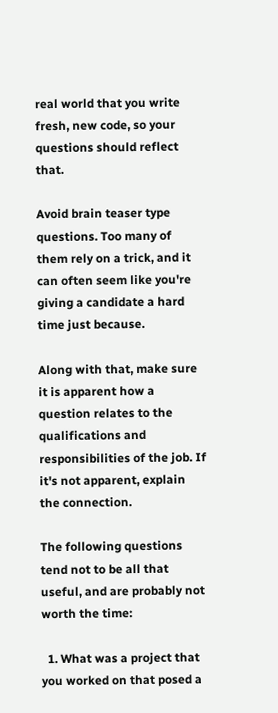real world that you write fresh, new code, so your questions should reflect that.

Avoid brain teaser type questions. Too many of them rely on a trick, and it can often seem like you're giving a candidate a hard time just because.

Along with that, make sure it is apparent how a question relates to the qualifications and responsibilities of the job. If it's not apparent, explain the connection.

The following questions tend not to be all that useful, and are probably not worth the time:

  1. What was a project that you worked on that posed a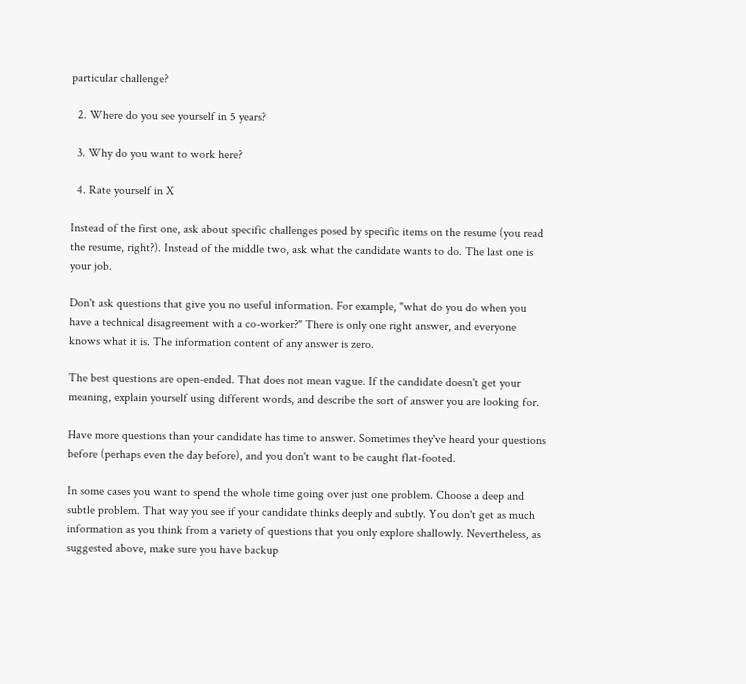particular challenge?

  2. Where do you see yourself in 5 years?

  3. Why do you want to work here?

  4. Rate yourself in X

Instead of the first one, ask about specific challenges posed by specific items on the resume (you read the resume, right?). Instead of the middle two, ask what the candidate wants to do. The last one is your job.

Don't ask questions that give you no useful information. For example, "what do you do when you have a technical disagreement with a co-worker?" There is only one right answer, and everyone knows what it is. The information content of any answer is zero.

The best questions are open-ended. That does not mean vague. If the candidate doesn't get your meaning, explain yourself using different words, and describe the sort of answer you are looking for.

Have more questions than your candidate has time to answer. Sometimes they've heard your questions before (perhaps even the day before), and you don't want to be caught flat-footed.

In some cases you want to spend the whole time going over just one problem. Choose a deep and subtle problem. That way you see if your candidate thinks deeply and subtly. You don't get as much information as you think from a variety of questions that you only explore shallowly. Nevertheless, as suggested above, make sure you have backup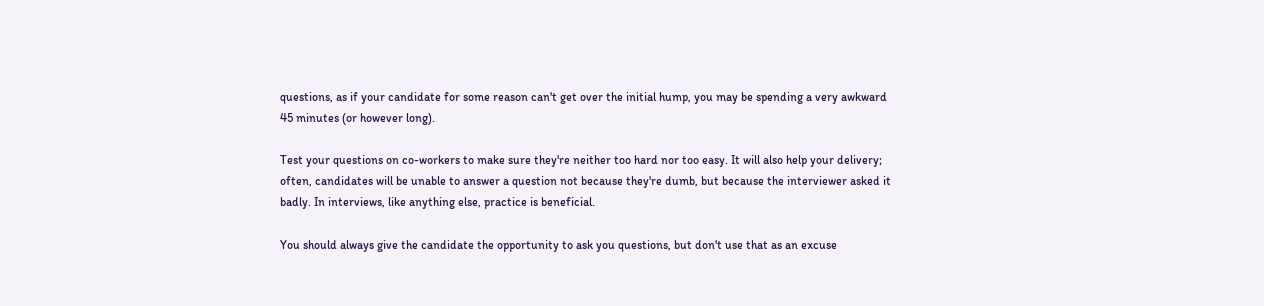questions, as if your candidate for some reason can't get over the initial hump, you may be spending a very awkward 45 minutes (or however long).

Test your questions on co-workers to make sure they're neither too hard nor too easy. It will also help your delivery; often, candidates will be unable to answer a question not because they're dumb, but because the interviewer asked it badly. In interviews, like anything else, practice is beneficial.

You should always give the candidate the opportunity to ask you questions, but don't use that as an excuse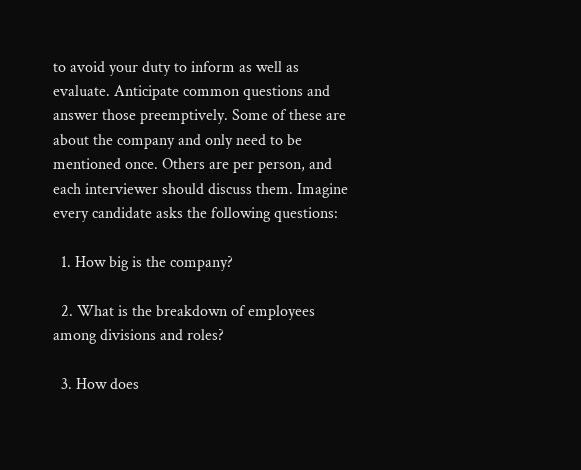to avoid your duty to inform as well as evaluate. Anticipate common questions and answer those preemptively. Some of these are about the company and only need to be mentioned once. Others are per person, and each interviewer should discuss them. Imagine every candidate asks the following questions:

  1. How big is the company?

  2. What is the breakdown of employees among divisions and roles?

  3. How does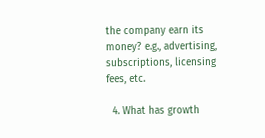the company earn its money? e.g., advertising, subscriptions, licensing fees, etc.

  4. What has growth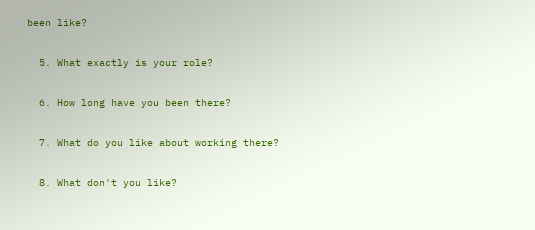been like?

  5. What exactly is your role?

  6. How long have you been there?

  7. What do you like about working there?

  8. What don't you like?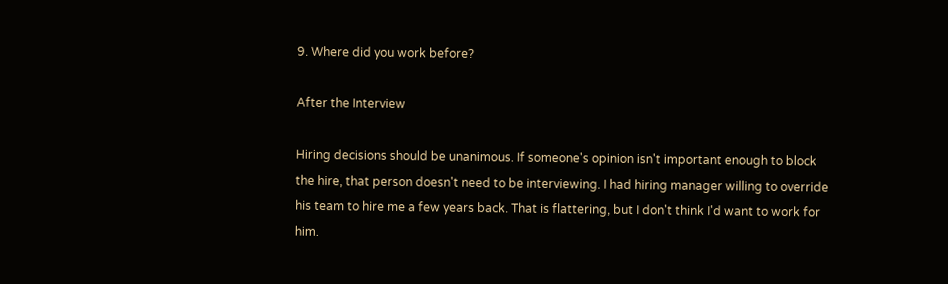9. Where did you work before?

After the Interview

Hiring decisions should be unanimous. If someone's opinion isn't important enough to block the hire, that person doesn't need to be interviewing. I had hiring manager willing to override his team to hire me a few years back. That is flattering, but I don't think I'd want to work for him.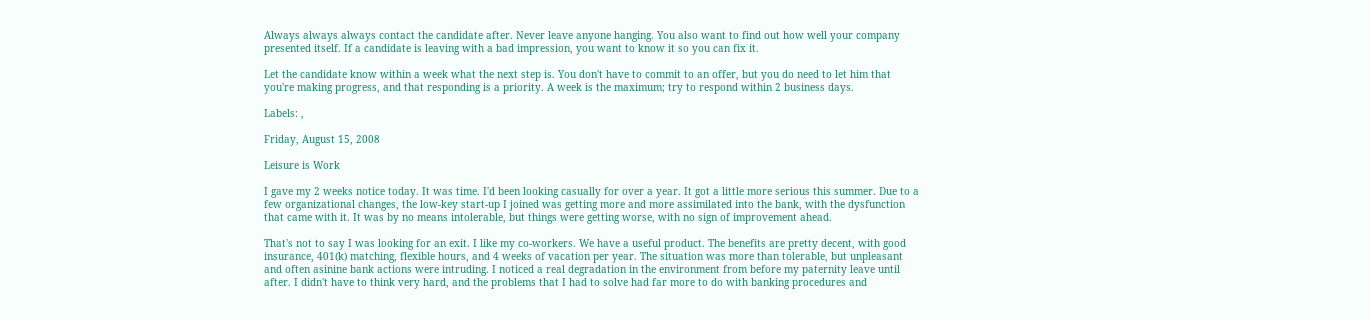Always always always contact the candidate after. Never leave anyone hanging. You also want to find out how well your company presented itself. If a candidate is leaving with a bad impression, you want to know it so you can fix it.

Let the candidate know within a week what the next step is. You don't have to commit to an offer, but you do need to let him that you're making progress, and that responding is a priority. A week is the maximum; try to respond within 2 business days.

Labels: ,

Friday, August 15, 2008

Leisure is Work

I gave my 2 weeks notice today. It was time. I'd been looking casually for over a year. It got a little more serious this summer. Due to a few organizational changes, the low-key start-up I joined was getting more and more assimilated into the bank, with the dysfunction that came with it. It was by no means intolerable, but things were getting worse, with no sign of improvement ahead.

That's not to say I was looking for an exit. I like my co-workers. We have a useful product. The benefits are pretty decent, with good insurance, 401(k) matching, flexible hours, and 4 weeks of vacation per year. The situation was more than tolerable, but unpleasant and often asinine bank actions were intruding. I noticed a real degradation in the environment from before my paternity leave until after. I didn't have to think very hard, and the problems that I had to solve had far more to do with banking procedures and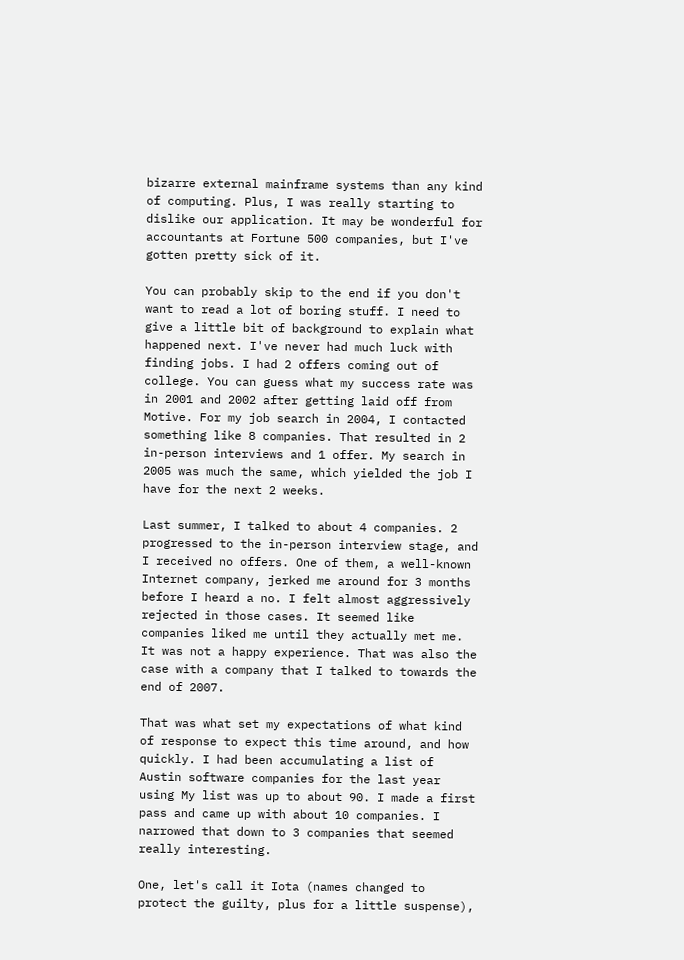bizarre external mainframe systems than any kind of computing. Plus, I was really starting to dislike our application. It may be wonderful for accountants at Fortune 500 companies, but I've gotten pretty sick of it.

You can probably skip to the end if you don't want to read a lot of boring stuff. I need to give a little bit of background to explain what happened next. I've never had much luck with finding jobs. I had 2 offers coming out of college. You can guess what my success rate was in 2001 and 2002 after getting laid off from Motive. For my job search in 2004, I contacted something like 8 companies. That resulted in 2 in-person interviews and 1 offer. My search in 2005 was much the same, which yielded the job I have for the next 2 weeks.

Last summer, I talked to about 4 companies. 2 progressed to the in-person interview stage, and I received no offers. One of them, a well-known Internet company, jerked me around for 3 months before I heard a no. I felt almost aggressively rejected in those cases. It seemed like companies liked me until they actually met me. It was not a happy experience. That was also the case with a company that I talked to towards the end of 2007.

That was what set my expectations of what kind of response to expect this time around, and how quickly. I had been accumulating a list of Austin software companies for the last year using My list was up to about 90. I made a first pass and came up with about 10 companies. I narrowed that down to 3 companies that seemed really interesting.

One, let's call it Iota (names changed to protect the guilty, plus for a little suspense),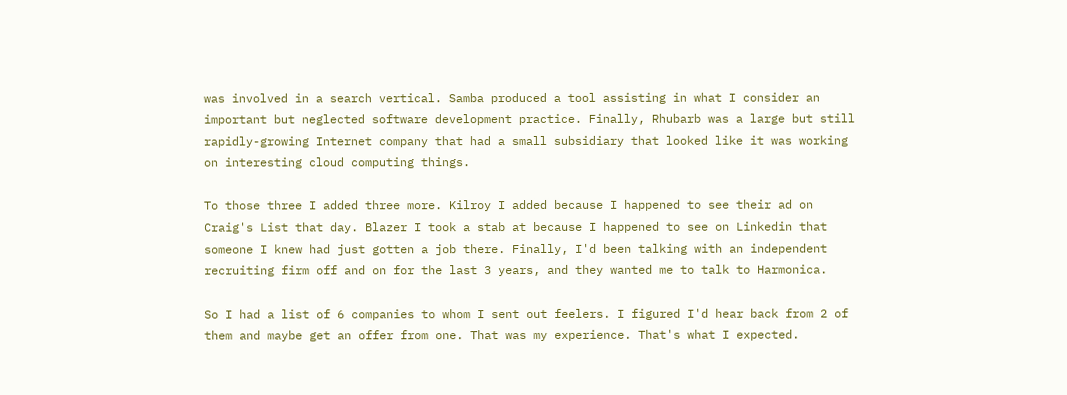was involved in a search vertical. Samba produced a tool assisting in what I consider an important but neglected software development practice. Finally, Rhubarb was a large but still rapidly-growing Internet company that had a small subsidiary that looked like it was working on interesting cloud computing things.

To those three I added three more. Kilroy I added because I happened to see their ad on Craig's List that day. Blazer I took a stab at because I happened to see on Linkedin that someone I knew had just gotten a job there. Finally, I'd been talking with an independent recruiting firm off and on for the last 3 years, and they wanted me to talk to Harmonica.

So I had a list of 6 companies to whom I sent out feelers. I figured I'd hear back from 2 of them and maybe get an offer from one. That was my experience. That's what I expected.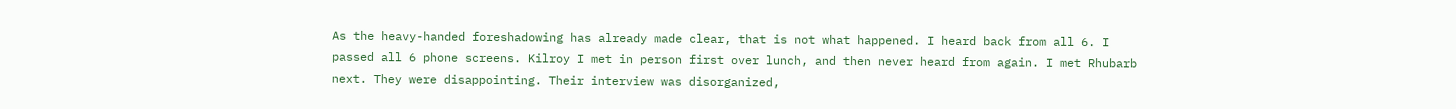As the heavy-handed foreshadowing has already made clear, that is not what happened. I heard back from all 6. I passed all 6 phone screens. Kilroy I met in person first over lunch, and then never heard from again. I met Rhubarb next. They were disappointing. Their interview was disorganized,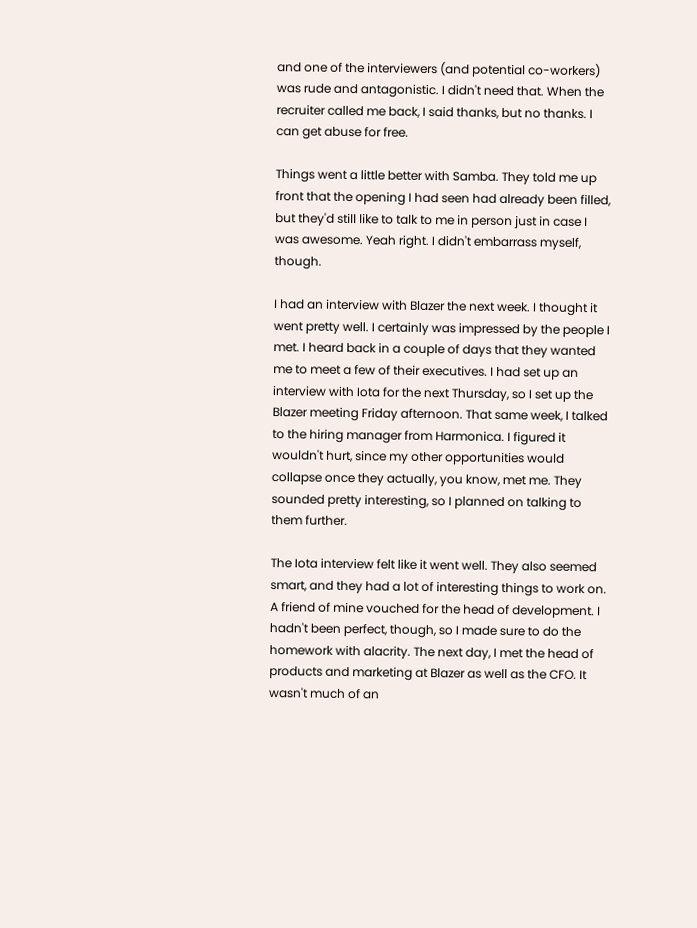and one of the interviewers (and potential co-workers) was rude and antagonistic. I didn't need that. When the recruiter called me back, I said thanks, but no thanks. I can get abuse for free.

Things went a little better with Samba. They told me up front that the opening I had seen had already been filled, but they'd still like to talk to me in person just in case I was awesome. Yeah right. I didn't embarrass myself, though.

I had an interview with Blazer the next week. I thought it went pretty well. I certainly was impressed by the people I met. I heard back in a couple of days that they wanted me to meet a few of their executives. I had set up an interview with Iota for the next Thursday, so I set up the Blazer meeting Friday afternoon. That same week, I talked to the hiring manager from Harmonica. I figured it wouldn't hurt, since my other opportunities would collapse once they actually, you know, met me. They sounded pretty interesting, so I planned on talking to them further.

The Iota interview felt like it went well. They also seemed smart, and they had a lot of interesting things to work on. A friend of mine vouched for the head of development. I hadn't been perfect, though, so I made sure to do the homework with alacrity. The next day, I met the head of products and marketing at Blazer as well as the CFO. It wasn't much of an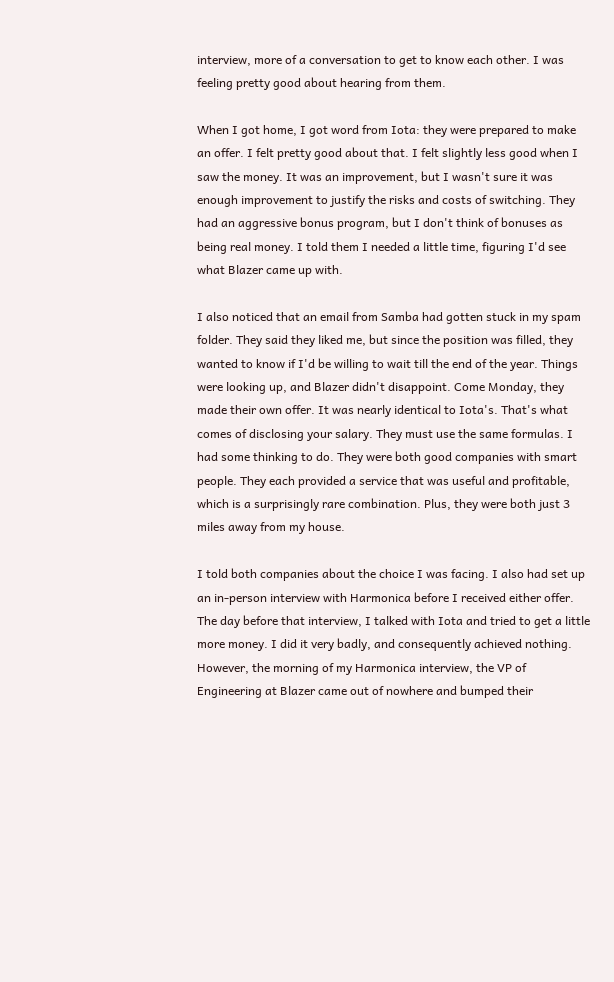interview, more of a conversation to get to know each other. I was feeling pretty good about hearing from them.

When I got home, I got word from Iota: they were prepared to make an offer. I felt pretty good about that. I felt slightly less good when I saw the money. It was an improvement, but I wasn't sure it was enough improvement to justify the risks and costs of switching. They had an aggressive bonus program, but I don't think of bonuses as being real money. I told them I needed a little time, figuring I'd see what Blazer came up with.

I also noticed that an email from Samba had gotten stuck in my spam folder. They said they liked me, but since the position was filled, they wanted to know if I'd be willing to wait till the end of the year. Things were looking up, and Blazer didn't disappoint. Come Monday, they made their own offer. It was nearly identical to Iota's. That's what comes of disclosing your salary. They must use the same formulas. I had some thinking to do. They were both good companies with smart people. They each provided a service that was useful and profitable, which is a surprisingly rare combination. Plus, they were both just 3 miles away from my house.

I told both companies about the choice I was facing. I also had set up an in-person interview with Harmonica before I received either offer. The day before that interview, I talked with Iota and tried to get a little more money. I did it very badly, and consequently achieved nothing. However, the morning of my Harmonica interview, the VP of Engineering at Blazer came out of nowhere and bumped their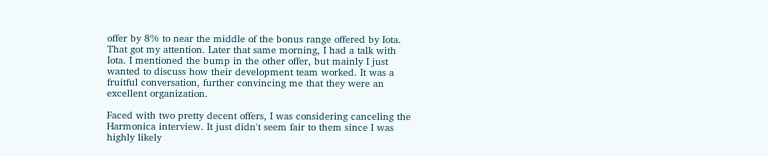offer by 8% to near the middle of the bonus range offered by Iota. That got my attention. Later that same morning, I had a talk with Iota. I mentioned the bump in the other offer, but mainly I just wanted to discuss how their development team worked. It was a fruitful conversation, further convincing me that they were an excellent organization.

Faced with two pretty decent offers, I was considering canceling the Harmonica interview. It just didn't seem fair to them since I was highly likely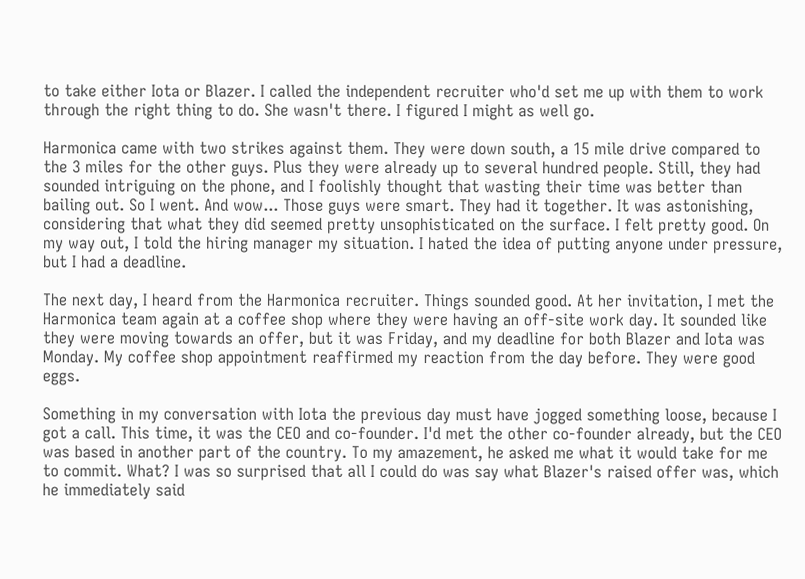to take either Iota or Blazer. I called the independent recruiter who'd set me up with them to work through the right thing to do. She wasn't there. I figured I might as well go.

Harmonica came with two strikes against them. They were down south, a 15 mile drive compared to the 3 miles for the other guys. Plus they were already up to several hundred people. Still, they had sounded intriguing on the phone, and I foolishly thought that wasting their time was better than bailing out. So I went. And wow... Those guys were smart. They had it together. It was astonishing, considering that what they did seemed pretty unsophisticated on the surface. I felt pretty good. On my way out, I told the hiring manager my situation. I hated the idea of putting anyone under pressure, but I had a deadline.

The next day, I heard from the Harmonica recruiter. Things sounded good. At her invitation, I met the Harmonica team again at a coffee shop where they were having an off-site work day. It sounded like they were moving towards an offer, but it was Friday, and my deadline for both Blazer and Iota was Monday. My coffee shop appointment reaffirmed my reaction from the day before. They were good eggs.

Something in my conversation with Iota the previous day must have jogged something loose, because I got a call. This time, it was the CEO and co-founder. I'd met the other co-founder already, but the CEO was based in another part of the country. To my amazement, he asked me what it would take for me to commit. What? I was so surprised that all I could do was say what Blazer's raised offer was, which he immediately said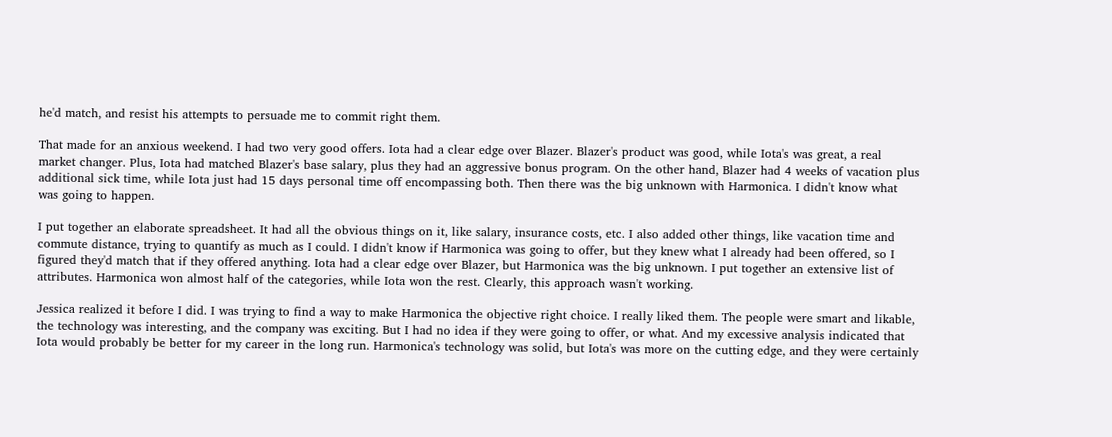he'd match, and resist his attempts to persuade me to commit right them.

That made for an anxious weekend. I had two very good offers. Iota had a clear edge over Blazer. Blazer's product was good, while Iota's was great, a real market changer. Plus, Iota had matched Blazer's base salary, plus they had an aggressive bonus program. On the other hand, Blazer had 4 weeks of vacation plus additional sick time, while Iota just had 15 days personal time off encompassing both. Then there was the big unknown with Harmonica. I didn't know what was going to happen.

I put together an elaborate spreadsheet. It had all the obvious things on it, like salary, insurance costs, etc. I also added other things, like vacation time and commute distance, trying to quantify as much as I could. I didn't know if Harmonica was going to offer, but they knew what I already had been offered, so I figured they'd match that if they offered anything. Iota had a clear edge over Blazer, but Harmonica was the big unknown. I put together an extensive list of attributes. Harmonica won almost half of the categories, while Iota won the rest. Clearly, this approach wasn't working.

Jessica realized it before I did. I was trying to find a way to make Harmonica the objective right choice. I really liked them. The people were smart and likable, the technology was interesting, and the company was exciting. But I had no idea if they were going to offer, or what. And my excessive analysis indicated that Iota would probably be better for my career in the long run. Harmonica's technology was solid, but Iota's was more on the cutting edge, and they were certainly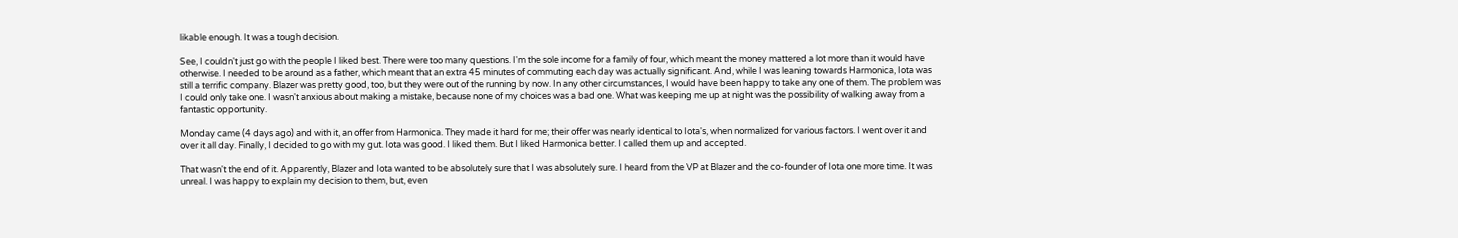likable enough. It was a tough decision.

See, I couldn't just go with the people I liked best. There were too many questions. I'm the sole income for a family of four, which meant the money mattered a lot more than it would have otherwise. I needed to be around as a father, which meant that an extra 45 minutes of commuting each day was actually significant. And, while I was leaning towards Harmonica, Iota was still a terrific company. Blazer was pretty good, too, but they were out of the running by now. In any other circumstances, I would have been happy to take any one of them. The problem was I could only take one. I wasn't anxious about making a mistake, because none of my choices was a bad one. What was keeping me up at night was the possibility of walking away from a fantastic opportunity.

Monday came (4 days ago) and with it, an offer from Harmonica. They made it hard for me; their offer was nearly identical to Iota's, when normalized for various factors. I went over it and over it all day. Finally, I decided to go with my gut. Iota was good. I liked them. But I liked Harmonica better. I called them up and accepted.

That wasn't the end of it. Apparently, Blazer and Iota wanted to be absolutely sure that I was absolutely sure. I heard from the VP at Blazer and the co-founder of Iota one more time. It was unreal. I was happy to explain my decision to them, but, even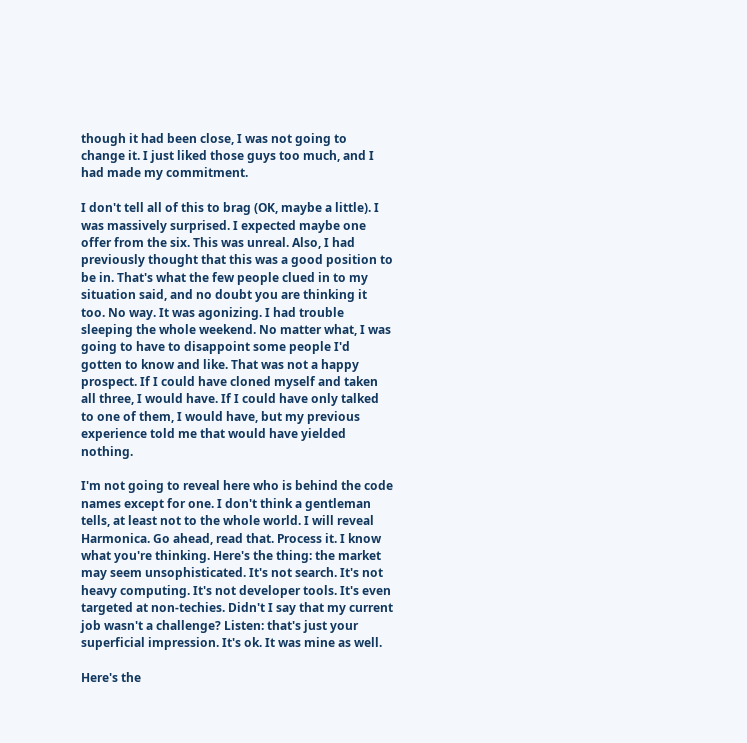though it had been close, I was not going to change it. I just liked those guys too much, and I had made my commitment.

I don't tell all of this to brag (OK, maybe a little). I was massively surprised. I expected maybe one offer from the six. This was unreal. Also, I had previously thought that this was a good position to be in. That's what the few people clued in to my situation said, and no doubt you are thinking it too. No way. It was agonizing. I had trouble sleeping the whole weekend. No matter what, I was going to have to disappoint some people I'd gotten to know and like. That was not a happy prospect. If I could have cloned myself and taken all three, I would have. If I could have only talked to one of them, I would have, but my previous experience told me that would have yielded nothing.

I'm not going to reveal here who is behind the code names except for one. I don't think a gentleman tells, at least not to the whole world. I will reveal Harmonica. Go ahead, read that. Process it. I know what you're thinking. Here's the thing: the market may seem unsophisticated. It's not search. It's not heavy computing. It's not developer tools. It's even targeted at non-techies. Didn't I say that my current job wasn't a challenge? Listen: that's just your superficial impression. It's ok. It was mine as well.

Here's the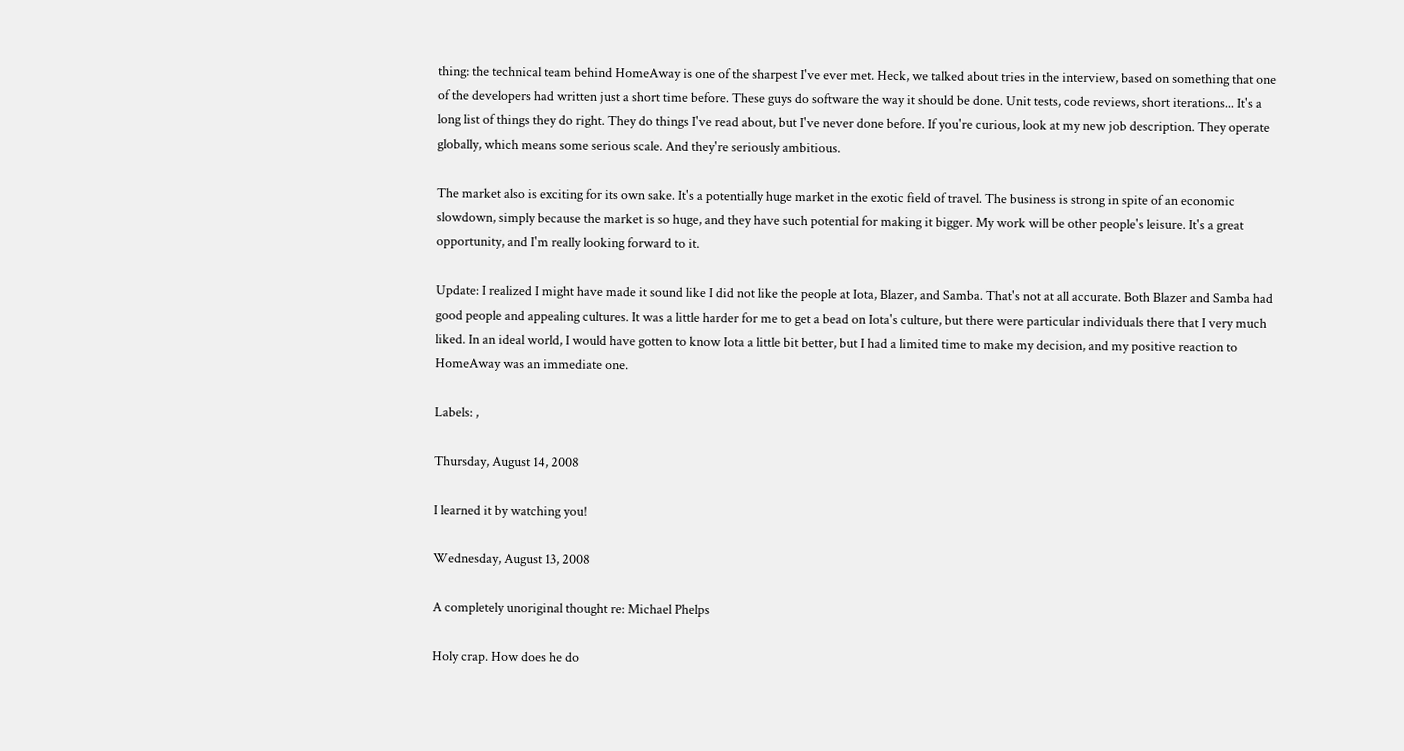thing: the technical team behind HomeAway is one of the sharpest I've ever met. Heck, we talked about tries in the interview, based on something that one of the developers had written just a short time before. These guys do software the way it should be done. Unit tests, code reviews, short iterations... It's a long list of things they do right. They do things I've read about, but I've never done before. If you're curious, look at my new job description. They operate globally, which means some serious scale. And they're seriously ambitious.

The market also is exciting for its own sake. It's a potentially huge market in the exotic field of travel. The business is strong in spite of an economic slowdown, simply because the market is so huge, and they have such potential for making it bigger. My work will be other people's leisure. It's a great opportunity, and I'm really looking forward to it.

Update: I realized I might have made it sound like I did not like the people at Iota, Blazer, and Samba. That's not at all accurate. Both Blazer and Samba had good people and appealing cultures. It was a little harder for me to get a bead on Iota's culture, but there were particular individuals there that I very much liked. In an ideal world, I would have gotten to know Iota a little bit better, but I had a limited time to make my decision, and my positive reaction to HomeAway was an immediate one.

Labels: ,

Thursday, August 14, 2008

I learned it by watching you!

Wednesday, August 13, 2008

A completely unoriginal thought re: Michael Phelps

Holy crap. How does he do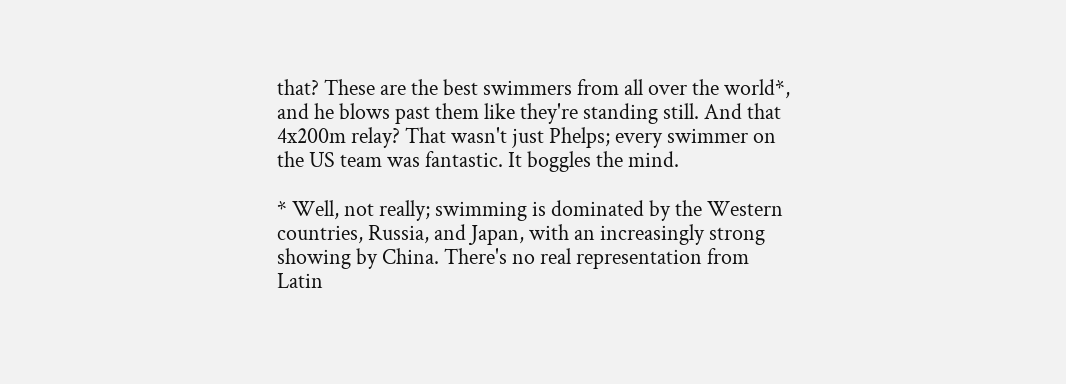that? These are the best swimmers from all over the world*, and he blows past them like they're standing still. And that 4x200m relay? That wasn't just Phelps; every swimmer on the US team was fantastic. It boggles the mind.

* Well, not really; swimming is dominated by the Western countries, Russia, and Japan, with an increasingly strong showing by China. There's no real representation from Latin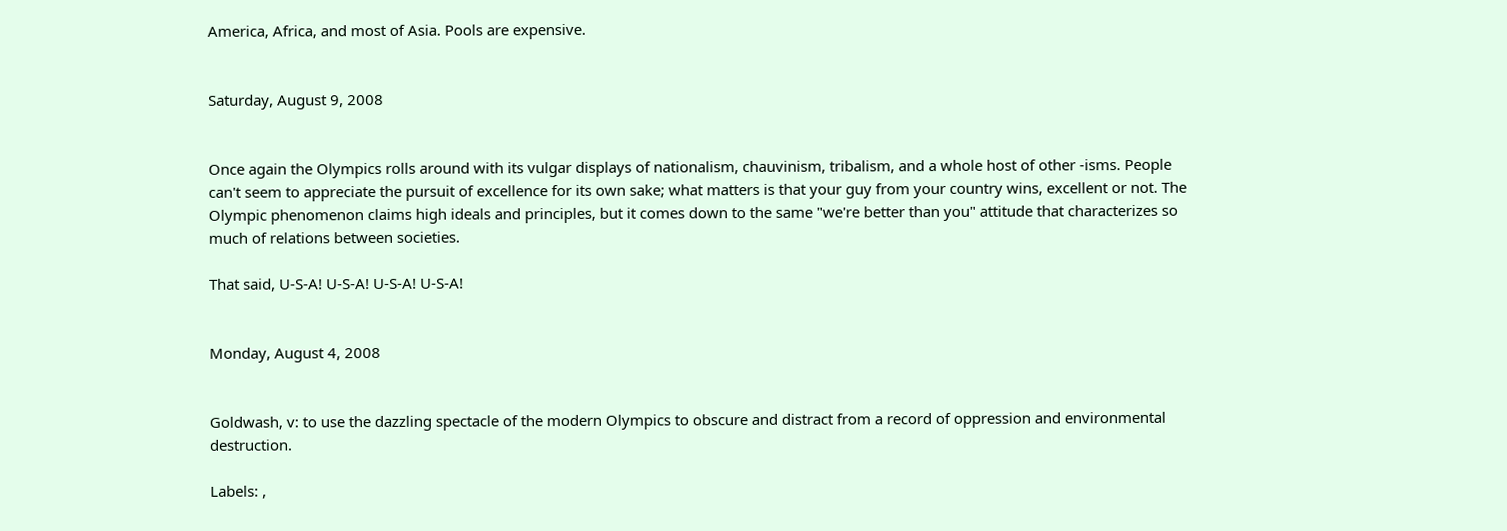America, Africa, and most of Asia. Pools are expensive.


Saturday, August 9, 2008


Once again the Olympics rolls around with its vulgar displays of nationalism, chauvinism, tribalism, and a whole host of other -isms. People can't seem to appreciate the pursuit of excellence for its own sake; what matters is that your guy from your country wins, excellent or not. The Olympic phenomenon claims high ideals and principles, but it comes down to the same "we're better than you" attitude that characterizes so much of relations between societies.

That said, U-S-A! U-S-A! U-S-A! U-S-A!


Monday, August 4, 2008


Goldwash, v: to use the dazzling spectacle of the modern Olympics to obscure and distract from a record of oppression and environmental destruction.

Labels: ,